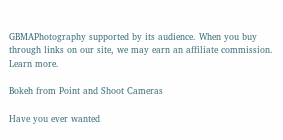GBMAPhotography supported by its audience. When you buy through links on our site, we may earn an affiliate commission. Learn more.

Bokeh from Point and Shoot Cameras

Have you ever wanted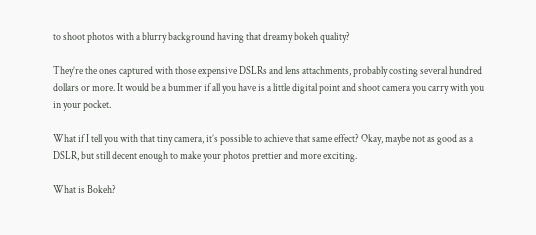to shoot photos with a blurry background having that dreamy bokeh quality?

They’re the ones captured with those expensive DSLRs and lens attachments, probably costing several hundred dollars or more. It would be a bummer if all you have is a little digital point and shoot camera you carry with you in your pocket.

What if I tell you with that tiny camera, it’s possible to achieve that same effect? Okay, maybe not as good as a DSLR, but still decent enough to make your photos prettier and more exciting.

What is Bokeh?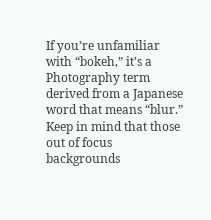If you’re unfamiliar with “bokeh,” it’s a Photography term derived from a Japanese word that means “blur.” Keep in mind that those out of focus backgrounds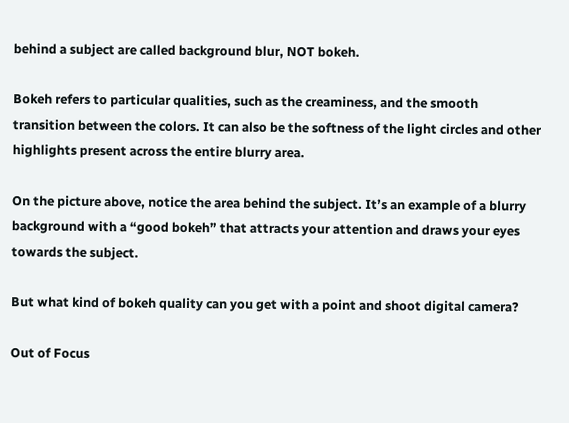behind a subject are called background blur, NOT bokeh.

Bokeh refers to particular qualities, such as the creaminess, and the smooth transition between the colors. It can also be the softness of the light circles and other highlights present across the entire blurry area.

On the picture above, notice the area behind the subject. It’s an example of a blurry background with a “good bokeh” that attracts your attention and draws your eyes towards the subject.

But what kind of bokeh quality can you get with a point and shoot digital camera?

Out of Focus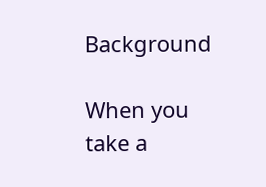Background

When you take a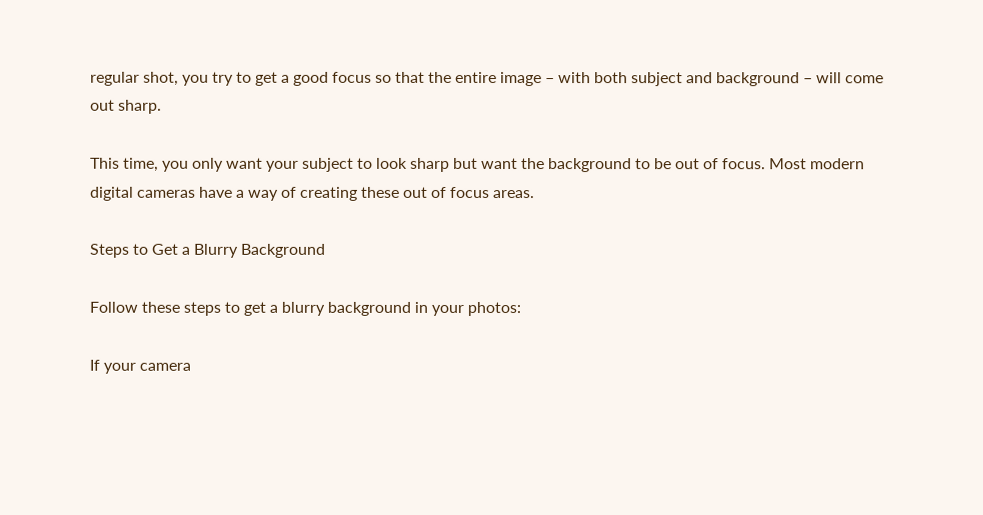regular shot, you try to get a good focus so that the entire image – with both subject and background – will come out sharp.

This time, you only want your subject to look sharp but want the background to be out of focus. Most modern digital cameras have a way of creating these out of focus areas.

Steps to Get a Blurry Background

Follow these steps to get a blurry background in your photos:

If your camera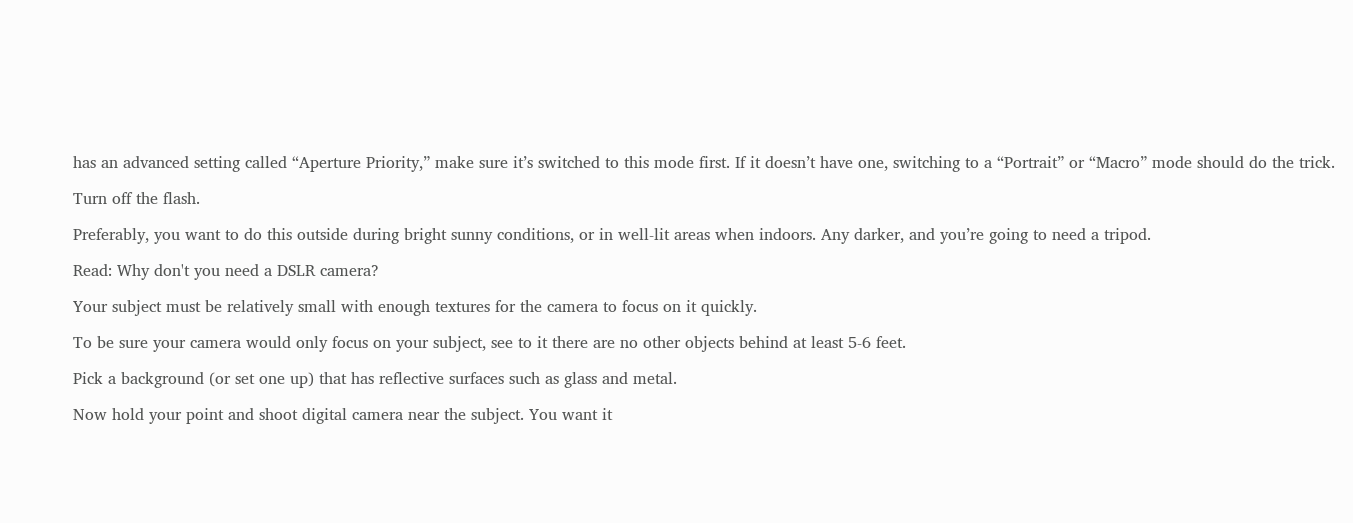has an advanced setting called “Aperture Priority,” make sure it’s switched to this mode first. If it doesn’t have one, switching to a “Portrait” or “Macro” mode should do the trick.

Turn off the flash.

Preferably, you want to do this outside during bright sunny conditions, or in well-lit areas when indoors. Any darker, and you’re going to need a tripod.

Read: Why don't you need a DSLR camera?

Your subject must be relatively small with enough textures for the camera to focus on it quickly.

To be sure your camera would only focus on your subject, see to it there are no other objects behind at least 5-6 feet.

Pick a background (or set one up) that has reflective surfaces such as glass and metal.

Now hold your point and shoot digital camera near the subject. You want it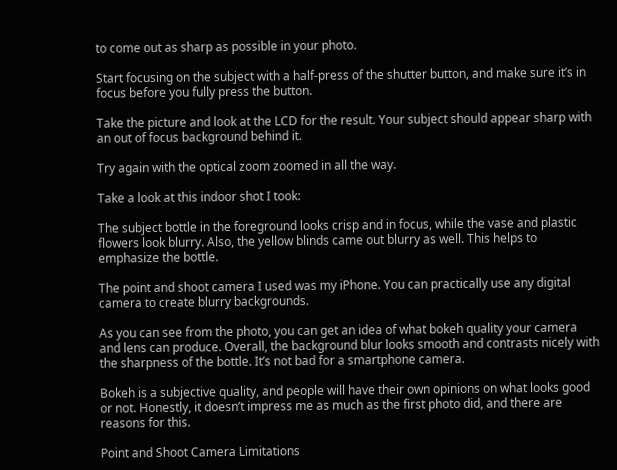to come out as sharp as possible in your photo.

Start focusing on the subject with a half-press of the shutter button, and make sure it’s in focus before you fully press the button.

Take the picture and look at the LCD for the result. Your subject should appear sharp with an out of focus background behind it.

Try again with the optical zoom zoomed in all the way.

Take a look at this indoor shot I took:

The subject bottle in the foreground looks crisp and in focus, while the vase and plastic flowers look blurry. Also, the yellow blinds came out blurry as well. This helps to emphasize the bottle.

The point and shoot camera I used was my iPhone. You can practically use any digital camera to create blurry backgrounds.

As you can see from the photo, you can get an idea of what bokeh quality your camera and lens can produce. Overall, the background blur looks smooth and contrasts nicely with the sharpness of the bottle. It’s not bad for a smartphone camera.

Bokeh is a subjective quality, and people will have their own opinions on what looks good or not. Honestly, it doesn’t impress me as much as the first photo did, and there are reasons for this.

Point and Shoot Camera Limitations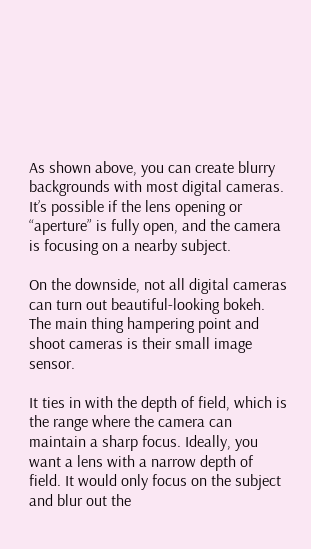As shown above, you can create blurry backgrounds with most digital cameras. It’s possible if the lens opening or “aperture” is fully open, and the camera is focusing on a nearby subject.

On the downside, not all digital cameras can turn out beautiful-looking bokeh. The main thing hampering point and shoot cameras is their small image sensor.

It ties in with the depth of field, which is the range where the camera can maintain a sharp focus. Ideally, you want a lens with a narrow depth of field. It would only focus on the subject and blur out the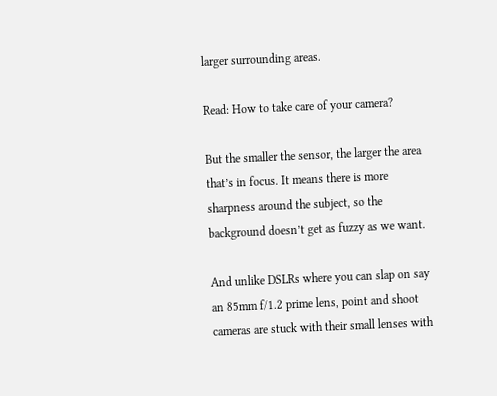larger surrounding areas.

Read: How to take care of your camera?

But the smaller the sensor, the larger the area that’s in focus. It means there is more sharpness around the subject, so the background doesn’t get as fuzzy as we want.

And unlike DSLRs where you can slap on say an 85mm f/1.2 prime lens, point and shoot cameras are stuck with their small lenses with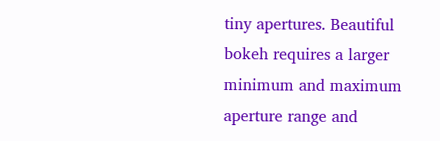tiny apertures. Beautiful bokeh requires a larger minimum and maximum aperture range and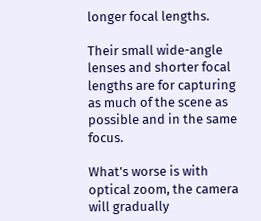longer focal lengths.

Their small wide-angle lenses and shorter focal lengths are for capturing as much of the scene as possible and in the same focus.

What’s worse is with optical zoom, the camera will gradually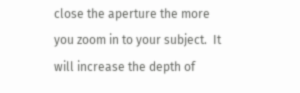close the aperture the more you zoom in to your subject.  It will increase the depth of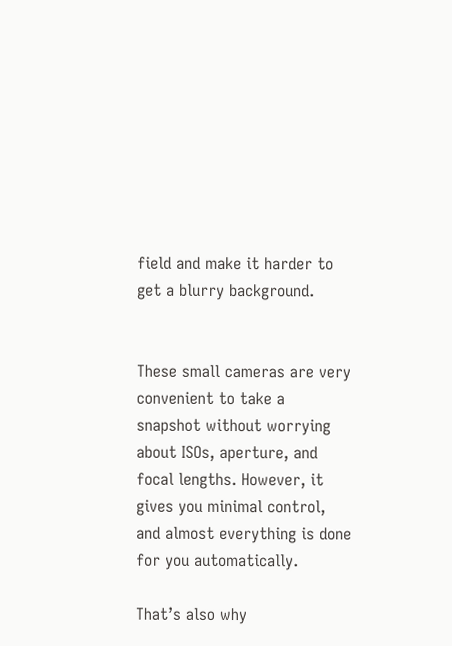field and make it harder to get a blurry background.


These small cameras are very convenient to take a snapshot without worrying about ISOs, aperture, and focal lengths. However, it gives you minimal control, and almost everything is done for you automatically.

That’s also why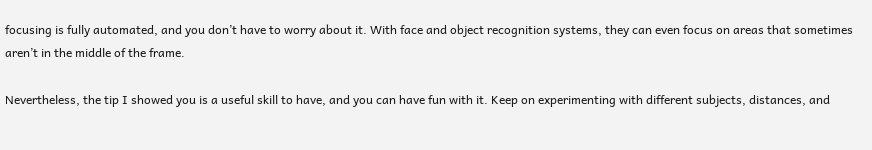focusing is fully automated, and you don’t have to worry about it. With face and object recognition systems, they can even focus on areas that sometimes aren’t in the middle of the frame.

Nevertheless, the tip I showed you is a useful skill to have, and you can have fun with it. Keep on experimenting with different subjects, distances, and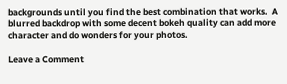backgrounds until you find the best combination that works.  A blurred backdrop with some decent bokeh quality can add more character and do wonders for your photos.

Leave a Comment